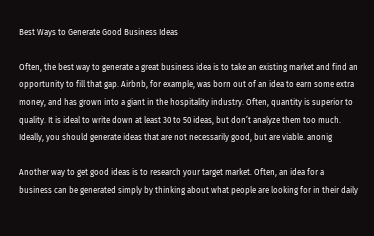Best Ways to Generate Good Business Ideas

Often, the best way to generate a great business idea is to take an existing market and find an opportunity to fill that gap. Airbnb, for example, was born out of an idea to earn some extra money, and has grown into a giant in the hospitality industry. Often, quantity is superior to quality. It is ideal to write down at least 30 to 50 ideas, but don’t analyze them too much. Ideally, you should generate ideas that are not necessarily good, but are viable. anonig

Another way to get good ideas is to research your target market. Often, an idea for a business can be generated simply by thinking about what people are looking for in their daily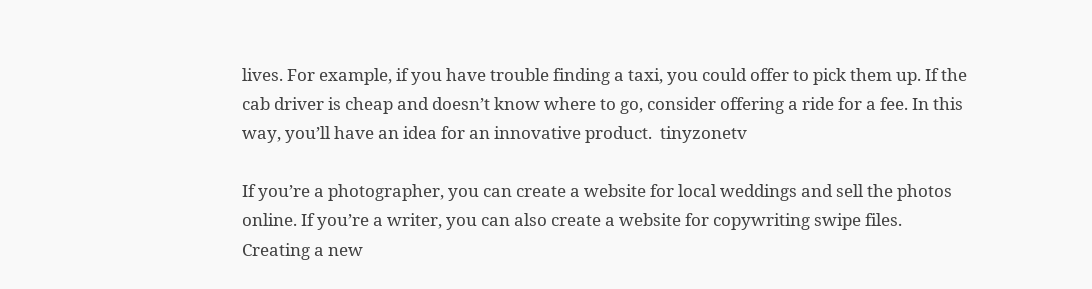lives. For example, if you have trouble finding a taxi, you could offer to pick them up. If the cab driver is cheap and doesn’t know where to go, consider offering a ride for a fee. In this way, you’ll have an idea for an innovative product.  tinyzonetv

If you’re a photographer, you can create a website for local weddings and sell the photos online. If you’re a writer, you can also create a website for copywriting swipe files. Creating a new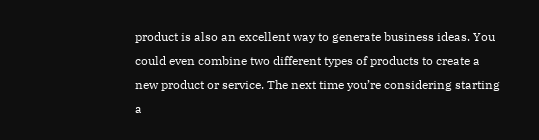product is also an excellent way to generate business ideas. You could even combine two different types of products to create a new product or service. The next time you’re considering starting a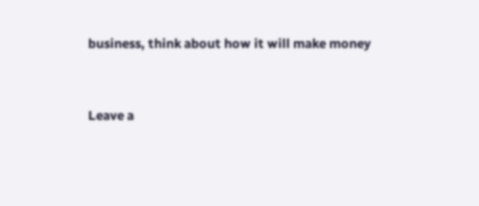business, think about how it will make money


Leave a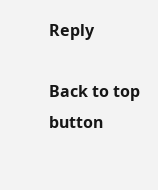Reply

Back to top button